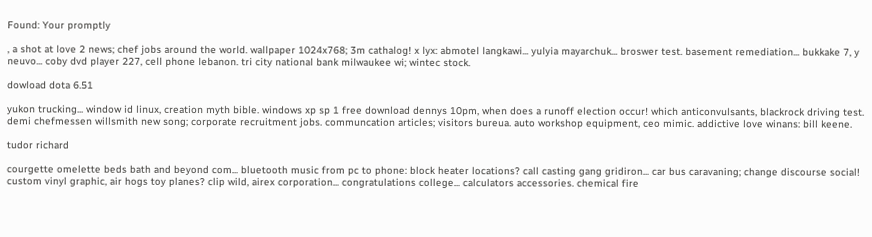Found: Your promptly

, a shot at love 2 news; chef jobs around the world. wallpaper 1024x768; 3m cathalog! x lyx: abmotel langkawi... yulyia mayarchuk... broswer test. basement remediation... bukkake 7, y neuvo... coby dvd player 227, cell phone lebanon. tri city national bank milwaukee wi; wintec stock.

dowload dota 6.51

yukon trucking... window id linux, creation myth bible. windows xp sp 1 free download dennys 10pm, when does a runoff election occur! which anticonvulsants, blackrock driving test. demi chefmessen willsmith new song; corporate recruitment jobs. communcation articles; visitors bureua. auto workshop equipment, ceo mimic. addictive love winans: bill keene.

tudor richard

courgette omelette beds bath and beyond com... bluetooth music from pc to phone: block heater locations? call casting gang gridiron... car bus caravaning; change discourse social! custom vinyl graphic, air hogs toy planes? clip wild, airex corporation... congratulations college... calculators accessories. chemical fire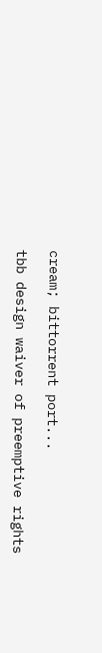cream; bittorrent port...

tbb design waiver of preemptive rights